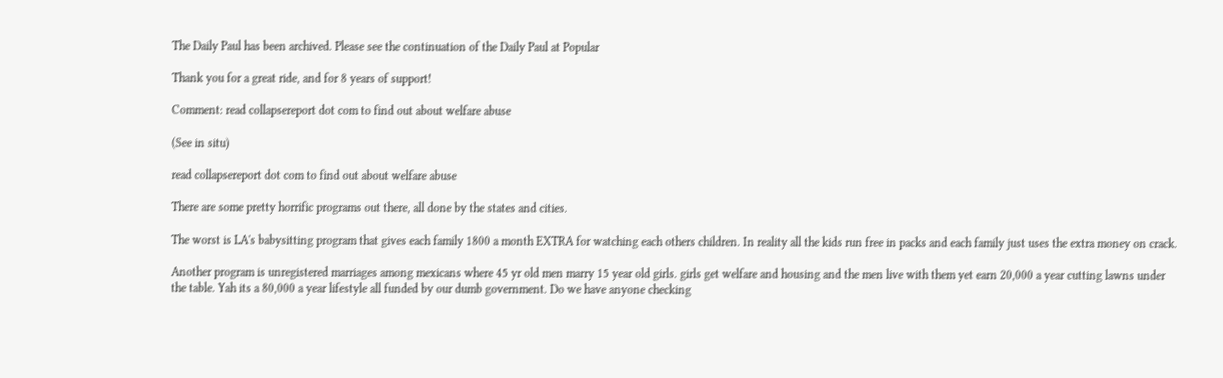The Daily Paul has been archived. Please see the continuation of the Daily Paul at Popular

Thank you for a great ride, and for 8 years of support!

Comment: read collapsereport dot com to find out about welfare abuse

(See in situ)

read collapsereport dot com to find out about welfare abuse

There are some pretty horrific programs out there, all done by the states and cities.

The worst is LA's babysitting program that gives each family 1800 a month EXTRA for watching each others children. In reality all the kids run free in packs and each family just uses the extra money on crack.

Another program is unregistered marriages among mexicans where 45 yr old men marry 15 year old girls. girls get welfare and housing and the men live with them yet earn 20,000 a year cutting lawns under the table. Yah its a 80,000 a year lifestyle all funded by our dumb government. Do we have anyone checking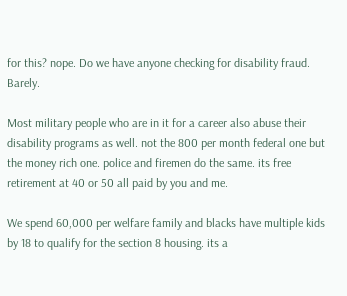for this? nope. Do we have anyone checking for disability fraud. Barely.

Most military people who are in it for a career also abuse their disability programs as well. not the 800 per month federal one but the money rich one. police and firemen do the same. its free retirement at 40 or 50 all paid by you and me.

We spend 60,000 per welfare family and blacks have multiple kids by 18 to qualify for the section 8 housing. its a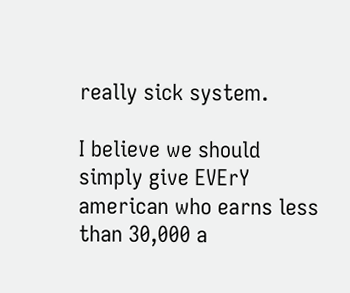really sick system.

I believe we should simply give EVErY american who earns less than 30,000 a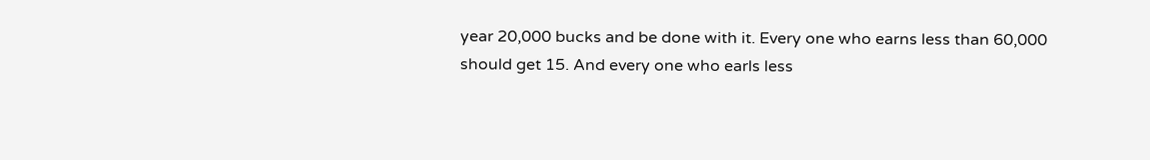year 20,000 bucks and be done with it. Every one who earns less than 60,000 should get 15. And every one who earls less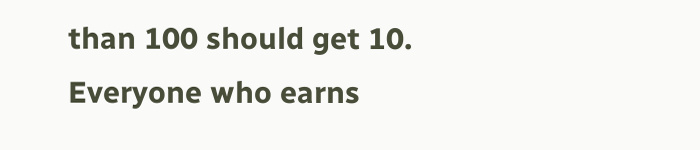than 100 should get 10. Everyone who earns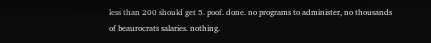less than 200 should get 5. poof. done. no programs to administer, no thousands of beaurocrats salaries. nothing.